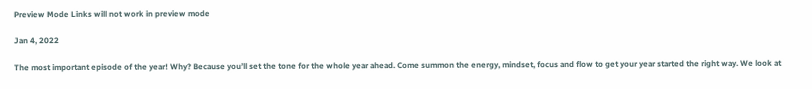Preview Mode Links will not work in preview mode

Jan 4, 2022

The most important episode of the year! Why? Because you’ll set the tone for the whole year ahead. Come summon the energy, mindset, focus and flow to get your year started the right way. We look at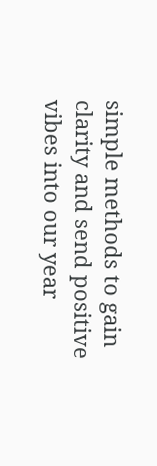simple methods to gain clarity and send positive vibes into our year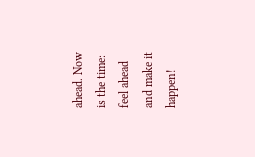ahead. Now is the time: feel ahead and make it happen!